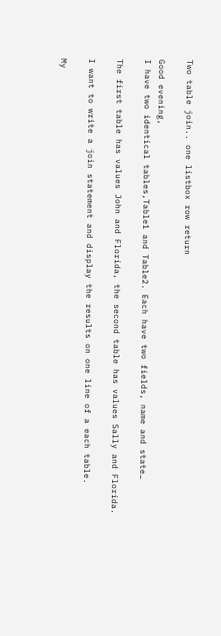Two table join.. one listbox row return

Good evening,
I have two identical tables,Table1 and Table2. Each have two fields, name and state…

The first table has values John and Florida, the second table has values Sally and Florida.

I want to write a join statement and display the results on one line of a each table.

My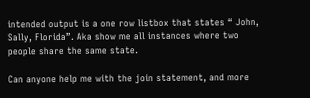intended output is a one row listbox that states “ John, Sally, Florida”. Aka show me all instances where two people share the same state.

Can anyone help me with the join statement, and more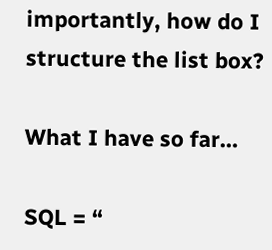importantly, how do I structure the list box?

What I have so far…

SQL = “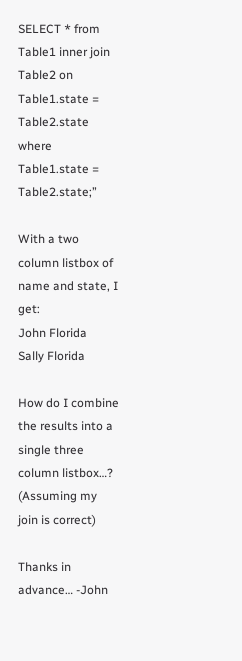SELECT * from Table1 inner join Table2 on Table1.state = Table2.state where Table1.state = Table2.state;”

With a two column listbox of name and state, I get:
John Florida
Sally Florida

How do I combine the results into a single three column listbox…? (Assuming my join is correct)

Thanks in advance… -John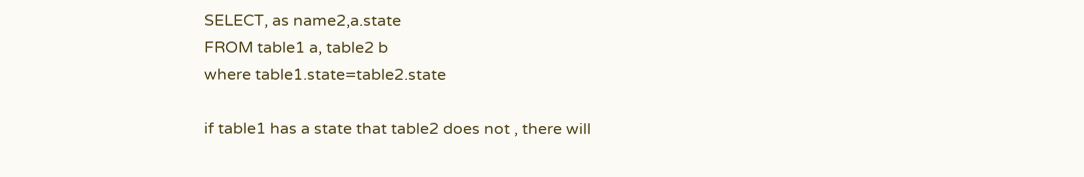SELECT, as name2,a.state
FROM table1 a, table2 b
where table1.state=table2.state

if table1 has a state that table2 does not , there will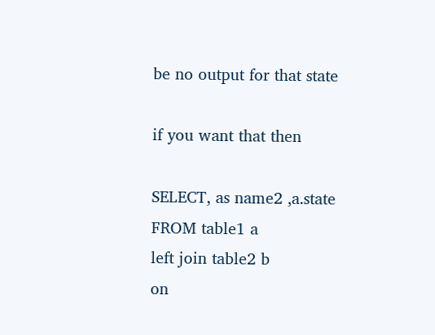be no output for that state

if you want that then

SELECT, as name2 ,a.state
FROM table1 a
left join table2 b
on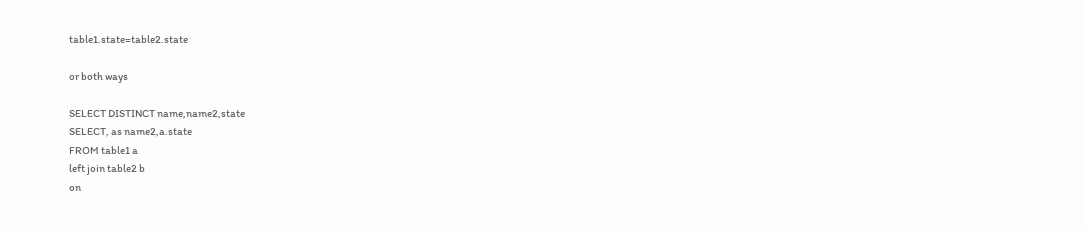table1.state=table2.state

or both ways

SELECT DISTINCT name,name2,state
SELECT, as name2,a.state
FROM table1 a
left join table2 b
on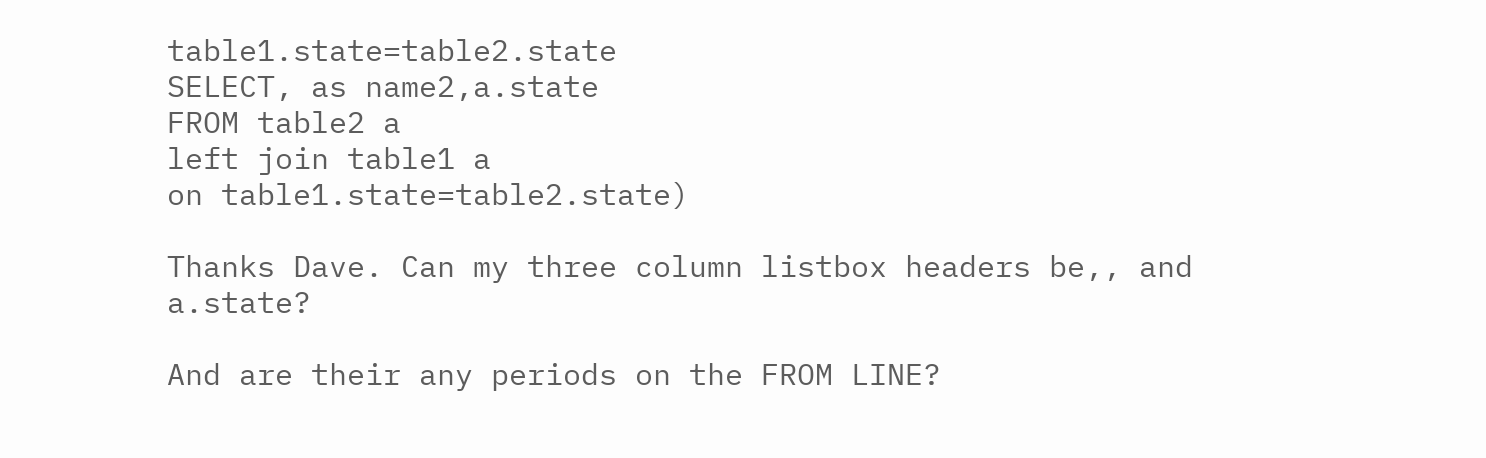table1.state=table2.state
SELECT, as name2,a.state
FROM table2 a
left join table1 a
on table1.state=table2.state)

Thanks Dave. Can my three column listbox headers be,, and a.state?

And are their any periods on the FROM LINE?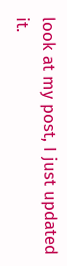look at my post, I just updated it.